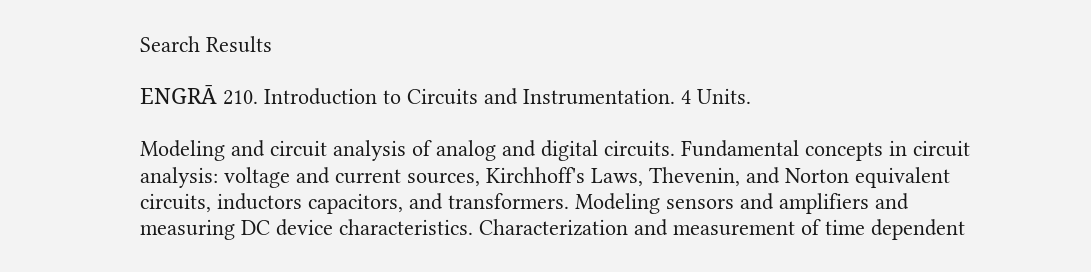Search Results

ENGRĀ 210. Introduction to Circuits and Instrumentation. 4 Units.

Modeling and circuit analysis of analog and digital circuits. Fundamental concepts in circuit analysis: voltage and current sources, Kirchhoff's Laws, Thevenin, and Norton equivalent circuits, inductors capacitors, and transformers. Modeling sensors and amplifiers and measuring DC device characteristics. Characterization and measurement of time dependent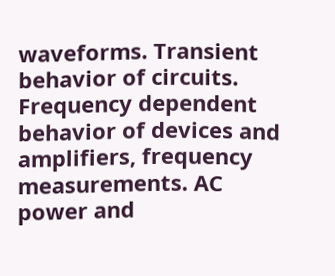waveforms. Transient behavior of circuits. Frequency dependent behavior of devices and amplifiers, frequency measurements. AC power and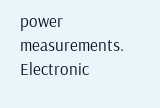power measurements. Electronic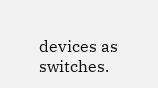devices as switches.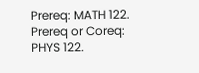Prereq: MATH 122. Prereq or Coreq: PHYS 122.